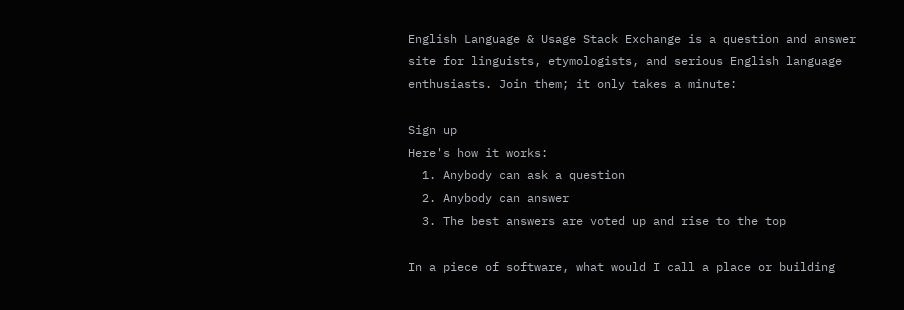English Language & Usage Stack Exchange is a question and answer site for linguists, etymologists, and serious English language enthusiasts. Join them; it only takes a minute:

Sign up
Here's how it works:
  1. Anybody can ask a question
  2. Anybody can answer
  3. The best answers are voted up and rise to the top

In a piece of software, what would I call a place or building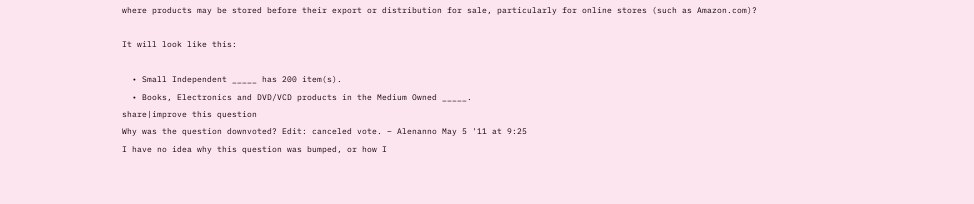where products may be stored before their export or distribution for sale, particularly for online stores (such as Amazon.com)?

It will look like this:

  • Small Independent _____ has 200 item(s).
  • Books, Electronics and DVD/VCD products in the Medium Owned _____.
share|improve this question
Why was the question downvoted? Edit: canceled vote. – Alenanno May 5 '11 at 9:25
I have no idea why this question was bumped, or how I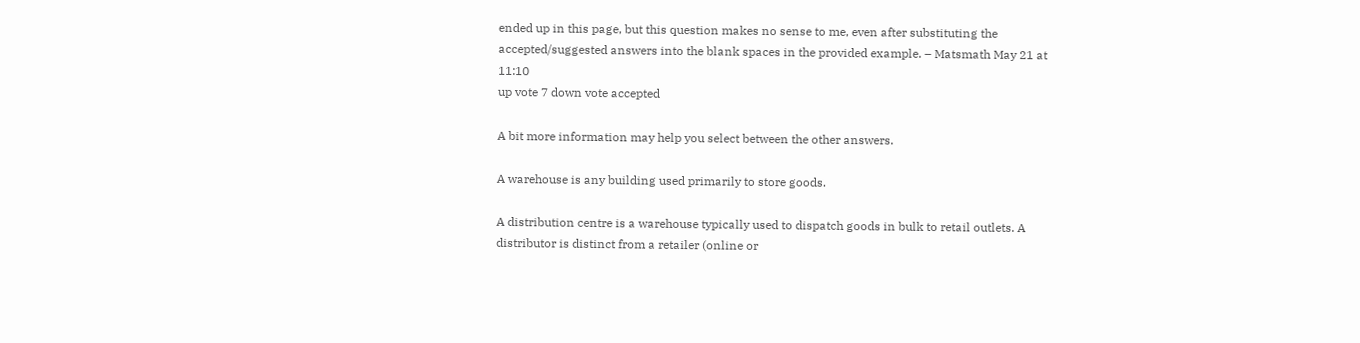ended up in this page, but this question makes no sense to me, even after substituting the accepted/suggested answers into the blank spaces in the provided example. – Matsmath May 21 at 11:10
up vote 7 down vote accepted

A bit more information may help you select between the other answers.

A warehouse is any building used primarily to store goods.

A distribution centre is a warehouse typically used to dispatch goods in bulk to retail outlets. A distributor is distinct from a retailer (online or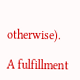otherwise).

A fulfillment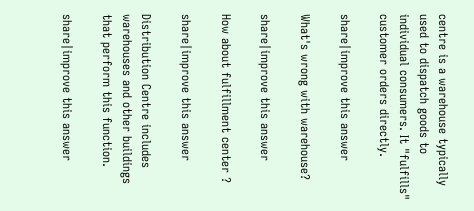centre is a warehouse typically used to dispatch goods to individual consumers. It "fulfills" customer orders directly.

share|improve this answer

What's wrong with warehouse?

share|improve this answer

How about fulfillment center ?

share|improve this answer

Distribution Centre includes warehouses and other buildings that perform this function.

share|improve this answer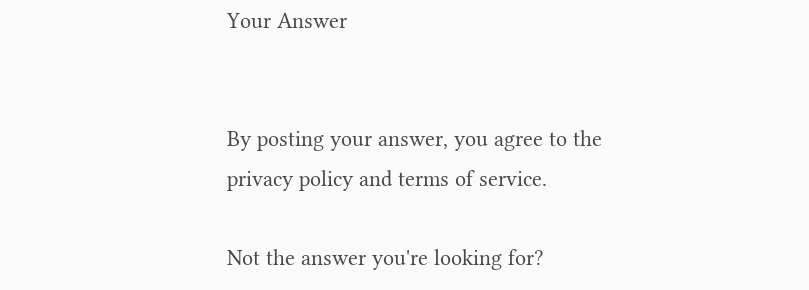Your Answer


By posting your answer, you agree to the privacy policy and terms of service.

Not the answer you're looking for?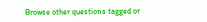Browse other questions tagged or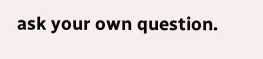ask your own question.